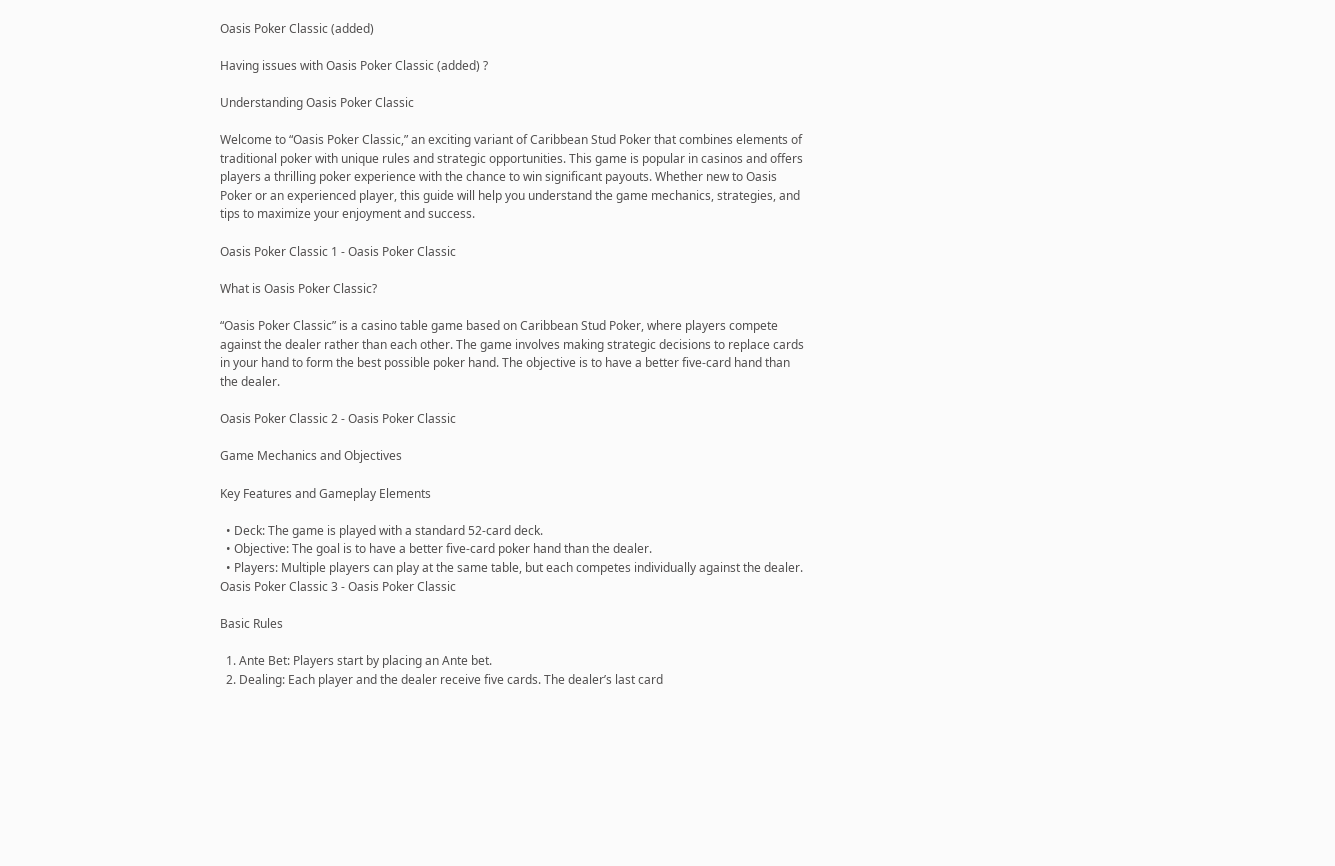Oasis Poker Classic (added)

Having issues with Oasis Poker Classic (added) ?

Understanding Oasis Poker Classic

Welcome to “Oasis Poker Classic,” an exciting variant of Caribbean Stud Poker that combines elements of traditional poker with unique rules and strategic opportunities. This game is popular in casinos and offers players a thrilling poker experience with the chance to win significant payouts. Whether new to Oasis Poker or an experienced player, this guide will help you understand the game mechanics, strategies, and tips to maximize your enjoyment and success.

Oasis Poker Classic 1 - Oasis Poker Classic

What is Oasis Poker Classic?

“Oasis Poker Classic” is a casino table game based on Caribbean Stud Poker, where players compete against the dealer rather than each other. The game involves making strategic decisions to replace cards in your hand to form the best possible poker hand. The objective is to have a better five-card hand than the dealer.

Oasis Poker Classic 2 - Oasis Poker Classic

Game Mechanics and Objectives

Key Features and Gameplay Elements

  • Deck: The game is played with a standard 52-card deck.
  • Objective: The goal is to have a better five-card poker hand than the dealer.
  • Players: Multiple players can play at the same table, but each competes individually against the dealer.
Oasis Poker Classic 3 - Oasis Poker Classic

Basic Rules

  1. Ante Bet: Players start by placing an Ante bet.
  2. Dealing: Each player and the dealer receive five cards. The dealer’s last card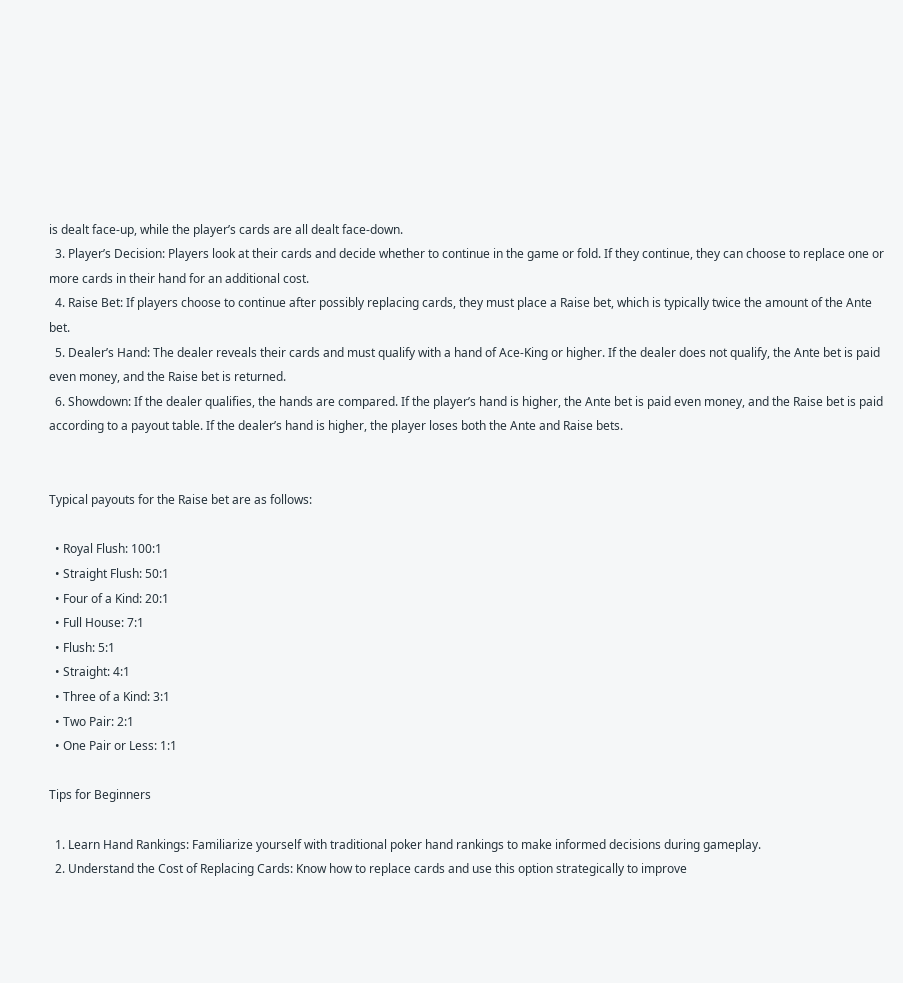is dealt face-up, while the player’s cards are all dealt face-down.
  3. Player’s Decision: Players look at their cards and decide whether to continue in the game or fold. If they continue, they can choose to replace one or more cards in their hand for an additional cost.
  4. Raise Bet: If players choose to continue after possibly replacing cards, they must place a Raise bet, which is typically twice the amount of the Ante bet.
  5. Dealer’s Hand: The dealer reveals their cards and must qualify with a hand of Ace-King or higher. If the dealer does not qualify, the Ante bet is paid even money, and the Raise bet is returned.
  6. Showdown: If the dealer qualifies, the hands are compared. If the player’s hand is higher, the Ante bet is paid even money, and the Raise bet is paid according to a payout table. If the dealer’s hand is higher, the player loses both the Ante and Raise bets.


Typical payouts for the Raise bet are as follows:

  • Royal Flush: 100:1
  • Straight Flush: 50:1
  • Four of a Kind: 20:1
  • Full House: 7:1
  • Flush: 5:1
  • Straight: 4:1
  • Three of a Kind: 3:1
  • Two Pair: 2:1
  • One Pair or Less: 1:1

Tips for Beginners

  1. Learn Hand Rankings: Familiarize yourself with traditional poker hand rankings to make informed decisions during gameplay.
  2. Understand the Cost of Replacing Cards: Know how to replace cards and use this option strategically to improve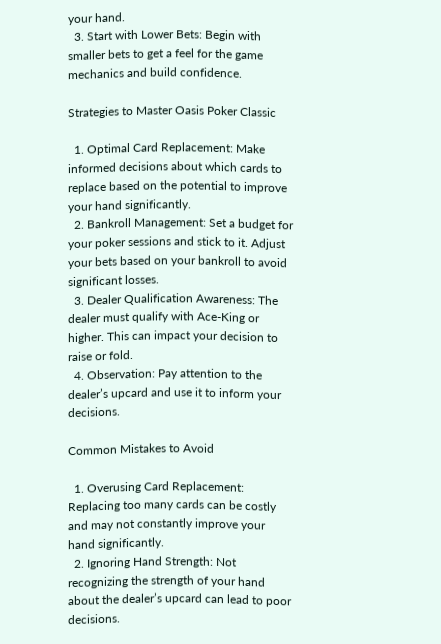your hand.
  3. Start with Lower Bets: Begin with smaller bets to get a feel for the game mechanics and build confidence.

Strategies to Master Oasis Poker Classic

  1. Optimal Card Replacement: Make informed decisions about which cards to replace based on the potential to improve your hand significantly.
  2. Bankroll Management: Set a budget for your poker sessions and stick to it. Adjust your bets based on your bankroll to avoid significant losses.
  3. Dealer Qualification Awareness: The dealer must qualify with Ace-King or higher. This can impact your decision to raise or fold.
  4. Observation: Pay attention to the dealer’s upcard and use it to inform your decisions.

Common Mistakes to Avoid

  1. Overusing Card Replacement: Replacing too many cards can be costly and may not constantly improve your hand significantly.
  2. Ignoring Hand Strength: Not recognizing the strength of your hand about the dealer’s upcard can lead to poor decisions.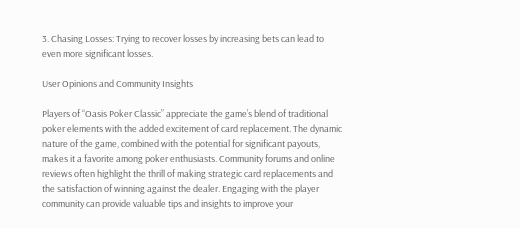3. Chasing Losses: Trying to recover losses by increasing bets can lead to even more significant losses.

User Opinions and Community Insights

Players of “Oasis Poker Classic” appreciate the game’s blend of traditional poker elements with the added excitement of card replacement. The dynamic nature of the game, combined with the potential for significant payouts, makes it a favorite among poker enthusiasts. Community forums and online reviews often highlight the thrill of making strategic card replacements and the satisfaction of winning against the dealer. Engaging with the player community can provide valuable tips and insights to improve your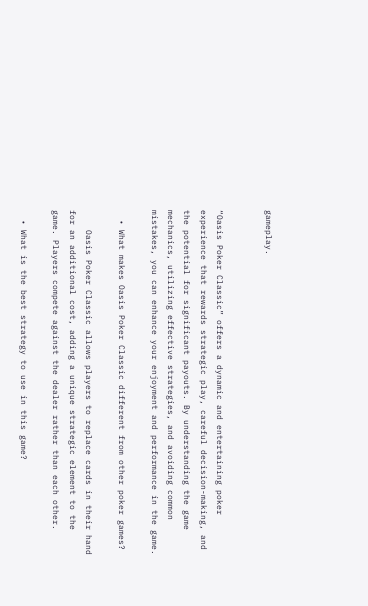gameplay.


“Oasis Poker Classic” offers a dynamic and entertaining poker experience that rewards strategic play, careful decision-making, and the potential for significant payouts. By understanding the game mechanics, utilizing effective strategies, and avoiding common mistakes, you can enhance your enjoyment and performance in the game.

  • What makes Oasis Poker Classic different from other poker games?

    Oasis Poker Classic allows players to replace cards in their hand for an additional cost, adding a unique strategic element to the game. Players compete against the dealer rather than each other.

  • What is the best strategy to use in this game?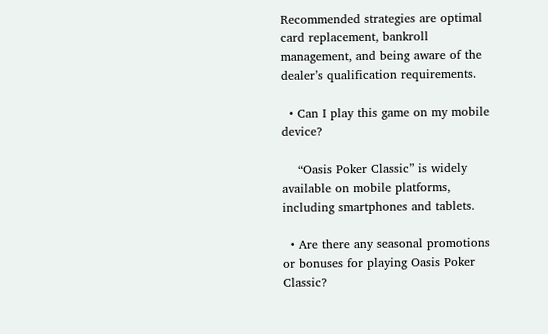Recommended strategies are optimal card replacement, bankroll management, and being aware of the dealer’s qualification requirements.

  • Can I play this game on my mobile device?

    “Oasis Poker Classic” is widely available on mobile platforms, including smartphones and tablets.

  • Are there any seasonal promotions or bonuses for playing Oasis Poker Classic?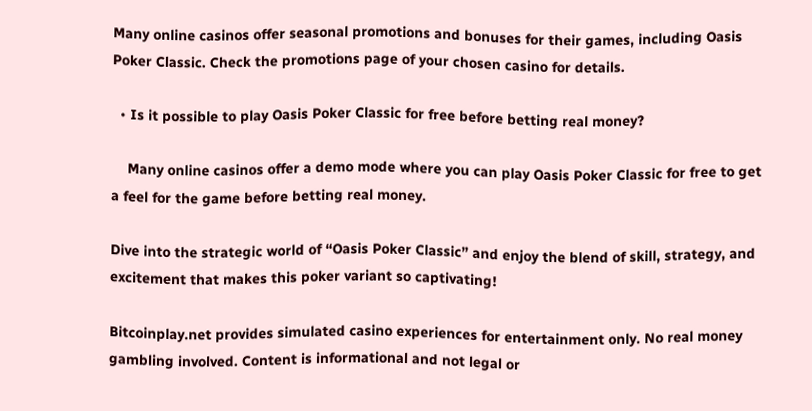Many online casinos offer seasonal promotions and bonuses for their games, including Oasis Poker Classic. Check the promotions page of your chosen casino for details.

  • Is it possible to play Oasis Poker Classic for free before betting real money?

    Many online casinos offer a demo mode where you can play Oasis Poker Classic for free to get a feel for the game before betting real money.

Dive into the strategic world of “Oasis Poker Classic” and enjoy the blend of skill, strategy, and excitement that makes this poker variant so captivating!

Bitcoinplay.net provides simulated casino experiences for entertainment only. No real money gambling involved. Content is informational and not legal or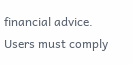financial advice. Users must comply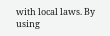with local laws. By using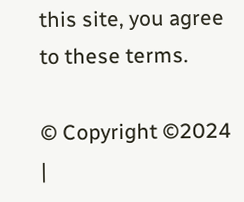this site, you agree to these terms.

© Copyright ©2024 |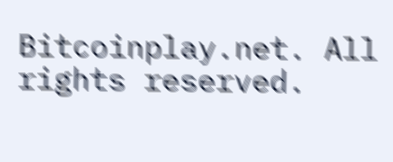Bitcoinplay.net. All rights reserved.